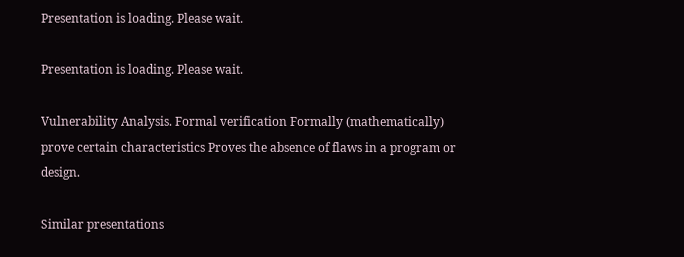Presentation is loading. Please wait.

Presentation is loading. Please wait.

Vulnerability Analysis. Formal verification Formally (mathematically) prove certain characteristics Proves the absence of flaws in a program or design.

Similar presentations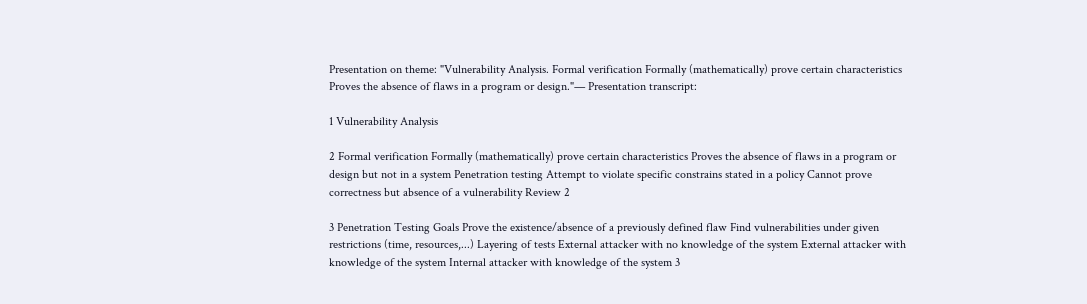Presentation on theme: "Vulnerability Analysis. Formal verification Formally (mathematically) prove certain characteristics Proves the absence of flaws in a program or design."— Presentation transcript:

1 Vulnerability Analysis

2 Formal verification Formally (mathematically) prove certain characteristics Proves the absence of flaws in a program or design but not in a system Penetration testing Attempt to violate specific constrains stated in a policy Cannot prove correctness but absence of a vulnerability Review 2

3 Penetration Testing Goals Prove the existence/absence of a previously defined flaw Find vulnerabilities under given restrictions (time, resources,...) Layering of tests External attacker with no knowledge of the system External attacker with knowledge of the system Internal attacker with knowledge of the system 3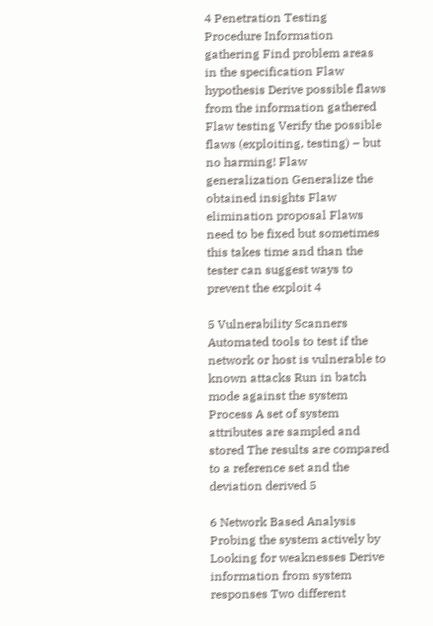4 Penetration Testing Procedure Information gathering Find problem areas in the specification Flaw hypothesis Derive possible flaws from the information gathered Flaw testing Verify the possible flaws (exploiting, testing) – but no harming! Flaw generalization Generalize the obtained insights Flaw elimination proposal Flaws need to be fixed but sometimes this takes time and than the tester can suggest ways to prevent the exploit 4

5 Vulnerability Scanners Automated tools to test if the network or host is vulnerable to known attacks Run in batch mode against the system Process A set of system attributes are sampled and stored The results are compared to a reference set and the deviation derived 5

6 Network Based Analysis Probing the system actively by Looking for weaknesses Derive information from system responses Two different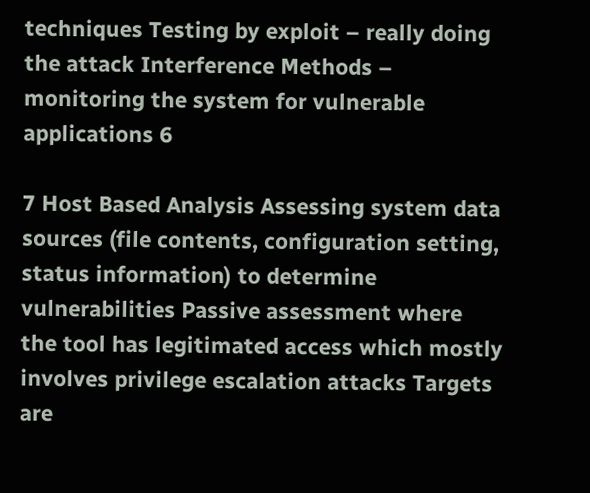techniques Testing by exploit – really doing the attack Interference Methods – monitoring the system for vulnerable applications 6

7 Host Based Analysis Assessing system data sources (file contents, configuration setting, status information) to determine vulnerabilities Passive assessment where the tool has legitimated access which mostly involves privilege escalation attacks Targets are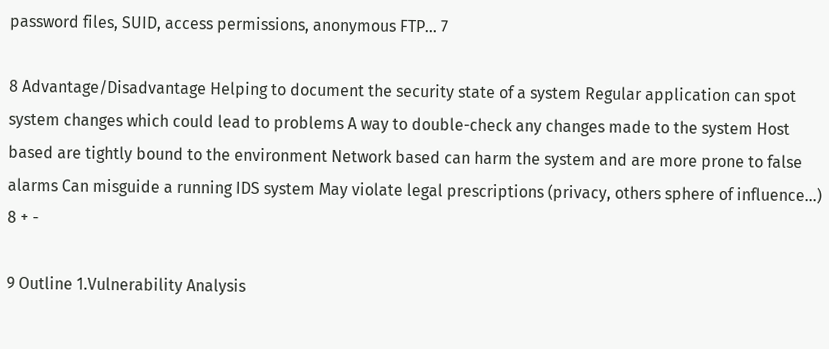password files, SUID, access permissions, anonymous FTP... 7

8 Advantage/Disadvantage Helping to document the security state of a system Regular application can spot system changes which could lead to problems A way to double-check any changes made to the system Host based are tightly bound to the environment Network based can harm the system and are more prone to false alarms Can misguide a running IDS system May violate legal prescriptions (privacy, others sphere of influence...) 8 + -

9 Outline 1.Vulnerability Analysis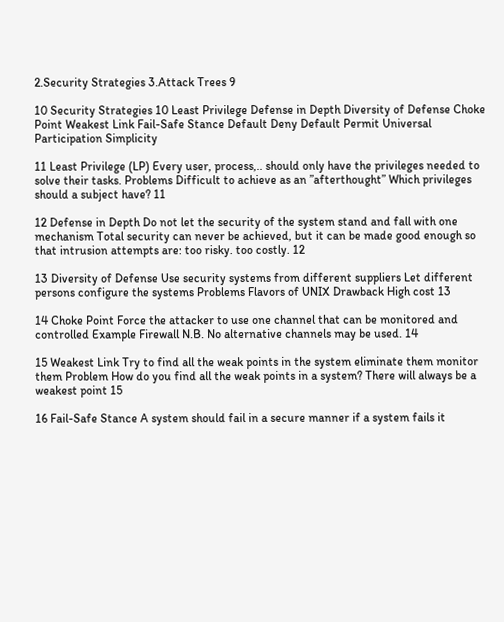2.Security Strategies 3.Attack Trees 9

10 Security Strategies 10 Least Privilege Defense in Depth Diversity of Defense Choke Point Weakest Link Fail-Safe Stance Default Deny Default Permit Universal Participation Simplicity

11 Least Privilege (LP) Every user, process,.. should only have the privileges needed to solve their tasks. Problems Difficult to achieve as an ”afterthought” Which privileges should a subject have? 11

12 Defense in Depth Do not let the security of the system stand and fall with one mechanism Total security can never be achieved, but it can be made good enough so that intrusion attempts are: too risky. too costly. 12

13 Diversity of Defense Use security systems from different suppliers Let different persons configure the systems Problems Flavors of UNIX Drawback High cost 13

14 Choke Point Force the attacker to use one channel that can be monitored and controlled Example Firewall N.B. No alternative channels may be used. 14

15 Weakest Link Try to find all the weak points in the system eliminate them monitor them Problem How do you find all the weak points in a system? There will always be a weakest point 15

16 Fail-Safe Stance A system should fail in a secure manner if a system fails it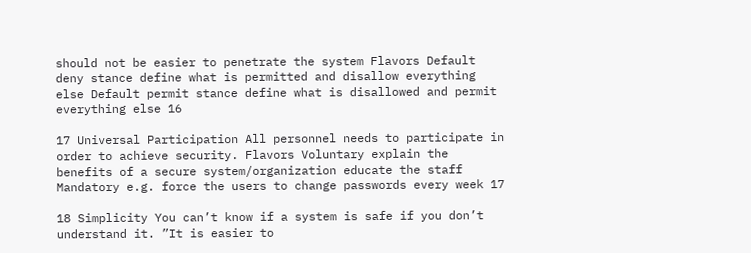should not be easier to penetrate the system Flavors Default deny stance define what is permitted and disallow everything else Default permit stance define what is disallowed and permit everything else 16

17 Universal Participation All personnel needs to participate in order to achieve security. Flavors Voluntary explain the benefits of a secure system/organization educate the staff Mandatory e.g. force the users to change passwords every week 17

18 Simplicity You can’t know if a system is safe if you don’t understand it. ”It is easier to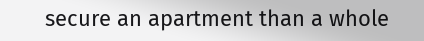secure an apartment than a whole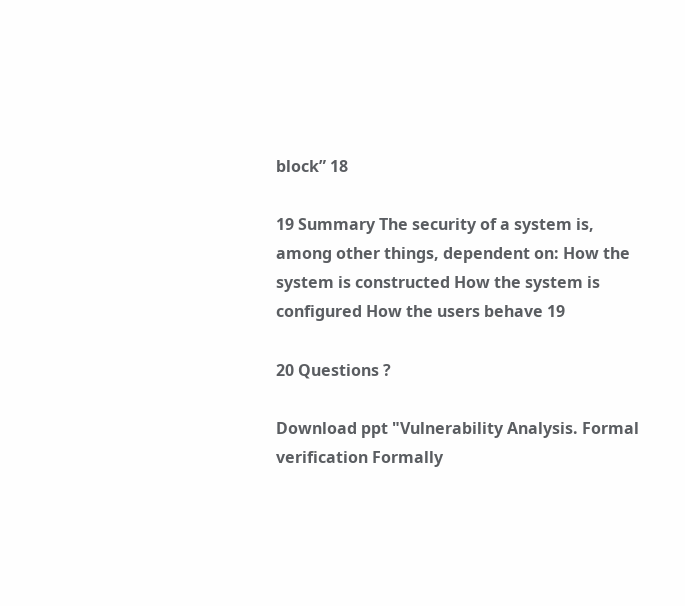block” 18

19 Summary The security of a system is, among other things, dependent on: How the system is constructed How the system is configured How the users behave 19

20 Questions ?

Download ppt "Vulnerability Analysis. Formal verification Formally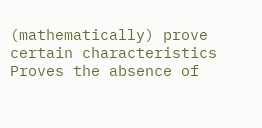(mathematically) prove certain characteristics Proves the absence of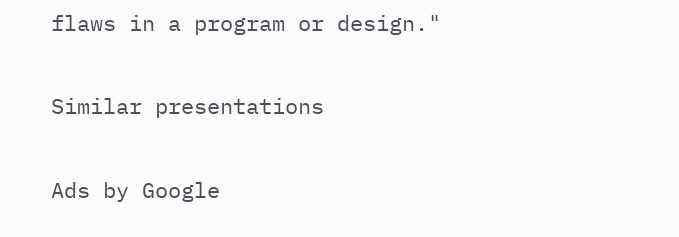flaws in a program or design."

Similar presentations

Ads by Google